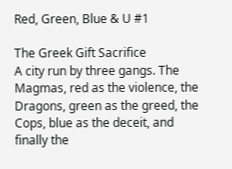Red, Green, Blue & U #1

The Greek Gift Sacrifice
A city run by three gangs. The Magmas, red as the violence, the Dragons, green as the greed, the Cops, blue as the deceit, and finally the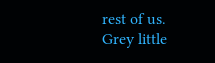rest of us. Grey little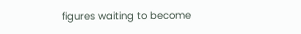figures waiting to become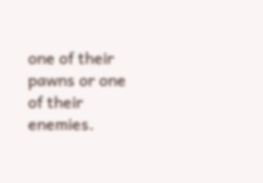one of their pawns or one of their enemies.